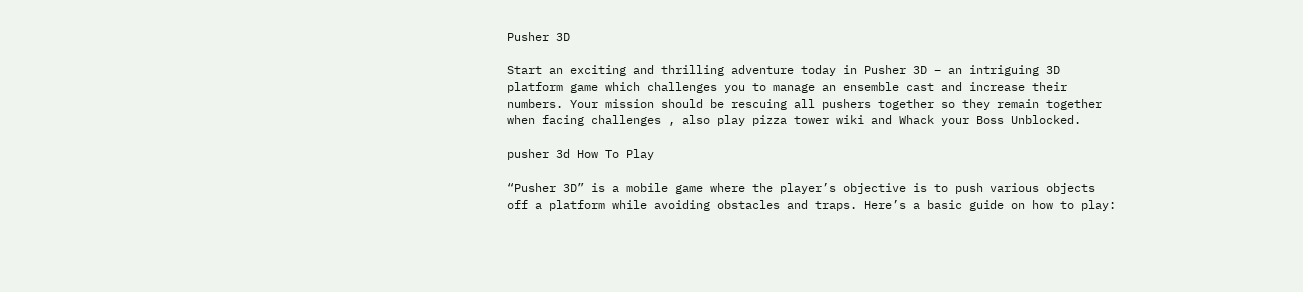Pusher 3D

Start an exciting and thrilling adventure today in Pusher 3D – an intriguing 3D platform game which challenges you to manage an ensemble cast and increase their numbers. Your mission should be rescuing all pushers together so they remain together when facing challenges , also play pizza tower wiki and Whack your Boss Unblocked.

pusher 3d How To Play

“Pusher 3D” is a mobile game where the player’s objective is to push various objects off a platform while avoiding obstacles and traps. Here’s a basic guide on how to play: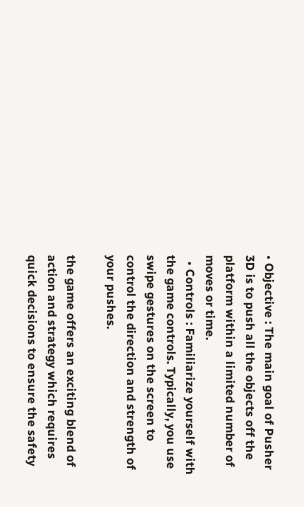• Objective : The main goal of Pusher 3D is to push all the objects off the platform within a limited number of moves or time.
  • Controls : Familiarize yourself with the game controls. Typically, you use swipe gestures on the screen to control the direction and strength of your pushes.

the game offers an exciting blend of action and strategy which requires quick decisions to ensure the safety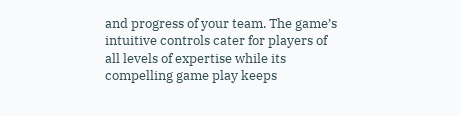and progress of your team. The game’s intuitive controls cater for players of all levels of expertise while its compelling game play keeps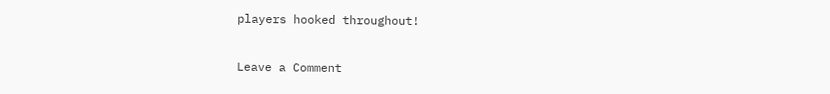players hooked throughout!

Leave a Comment